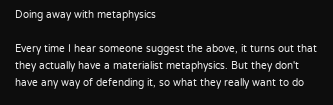Doing away with metaphysics

Every time I hear someone suggest the above, it turns out that they actually have a materialist metaphysics. But they don't have any way of defending it, so what they really want to do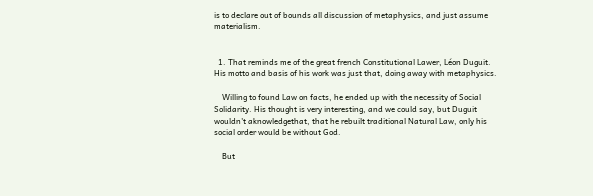is to declare out of bounds all discussion of metaphysics, and just assume materialism.


  1. That reminds me of the great french Constitutional Lawer, Léon Duguit. His motto and basis of his work was just that, doing away with metaphysics.

    Willing to found Law on facts, he ended up with the necessity of Social Solidarity. His thought is very interesting, and we could say, but Duguit wouldn't aknowledgethat, that he rebuilt traditional Natural Law, only his social order would be without God.

    But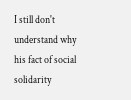I still don't understand why his fact of social solidarity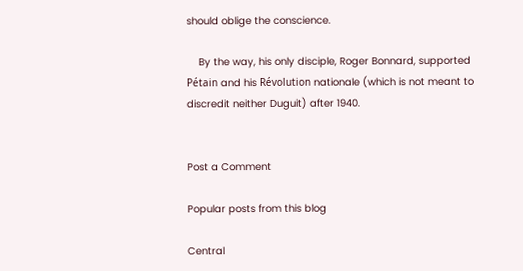should oblige the conscience.

    By the way, his only disciple, Roger Bonnard, supported Pétain and his Révolution nationale (which is not meant to discredit neither Duguit) after 1940.


Post a Comment

Popular posts from this blog

Central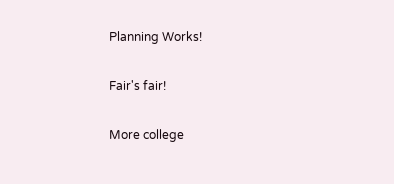Planning Works!

Fair's fair!

More college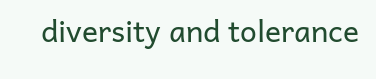diversity and tolerance